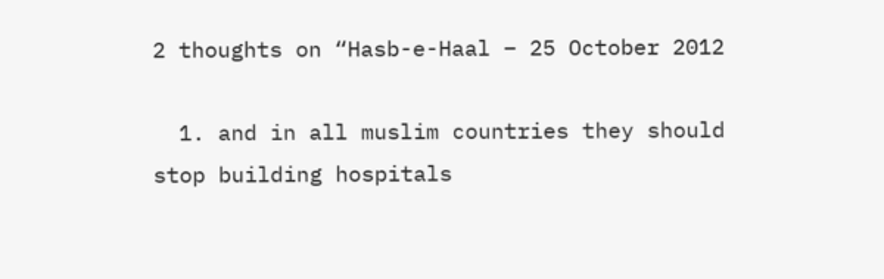2 thoughts on “Hasb-e-Haal – 25 October 2012

  1. and in all muslim countries they should stop building hospitals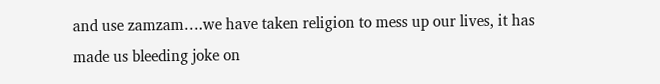and use zamzam….we have taken religion to mess up our lives, it has made us bleeding joke on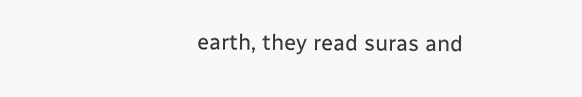earth, they read suras and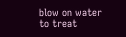blow on water to treat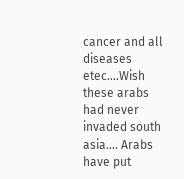cancer and all diseases etec….Wish these arabs had never invaded south asia…. Arabs have put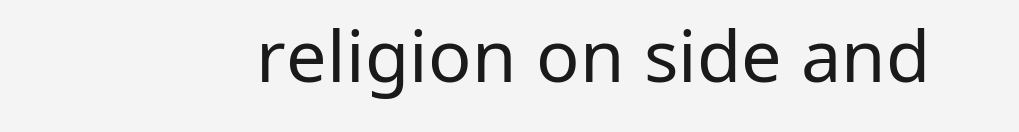religion on side and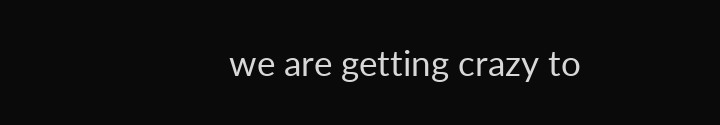we are getting crazy to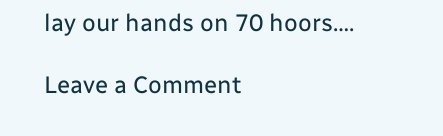lay our hands on 70 hoors….

Leave a Comment